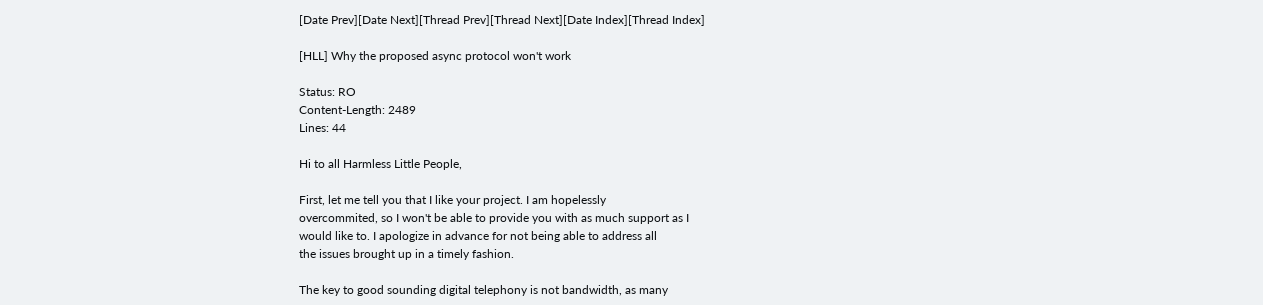[Date Prev][Date Next][Thread Prev][Thread Next][Date Index][Thread Index]

[HLL] Why the proposed async protocol won't work

Status: RO
Content-Length: 2489
Lines: 44

Hi to all Harmless Little People,

First, let me tell you that I like your project. I am hopelessly
overcommited, so I won't be able to provide you with as much support as I
would like to. I apologize in advance for not being able to address all
the issues brought up in a timely fashion.

The key to good sounding digital telephony is not bandwidth, as many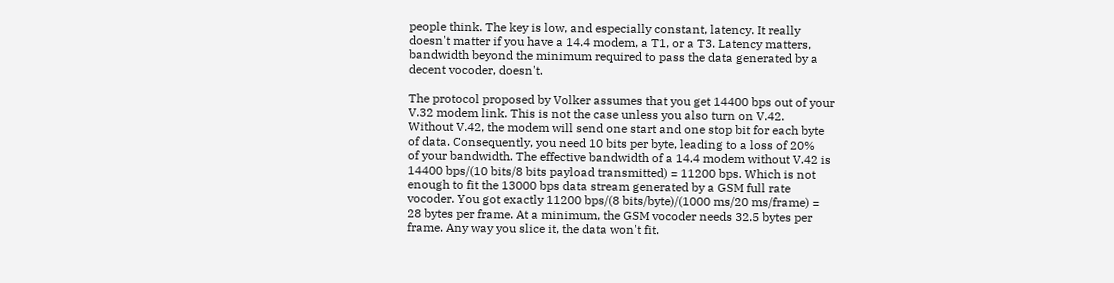people think. The key is low, and especially constant, latency. It really
doesn't matter if you have a 14.4 modem, a T1, or a T3. Latency matters,
bandwidth beyond the minimum required to pass the data generated by a
decent vocoder, doesn't.

The protocol proposed by Volker assumes that you get 14400 bps out of your
V.32 modem link. This is not the case unless you also turn on V.42.
Without V.42, the modem will send one start and one stop bit for each byte
of data. Consequently, you need 10 bits per byte, leading to a loss of 20%
of your bandwidth. The effective bandwidth of a 14.4 modem without V.42 is
14400 bps/(10 bits/8 bits payload transmitted) = 11200 bps. Which is not
enough to fit the 13000 bps data stream generated by a GSM full rate
vocoder. You got exactly 11200 bps/(8 bits/byte)/(1000 ms/20 ms/frame) =
28 bytes per frame. At a minimum, the GSM vocoder needs 32.5 bytes per
frame. Any way you slice it, the data won't fit.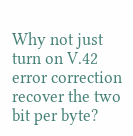Why not just turn on V.42 error correction recover the two bit per byte?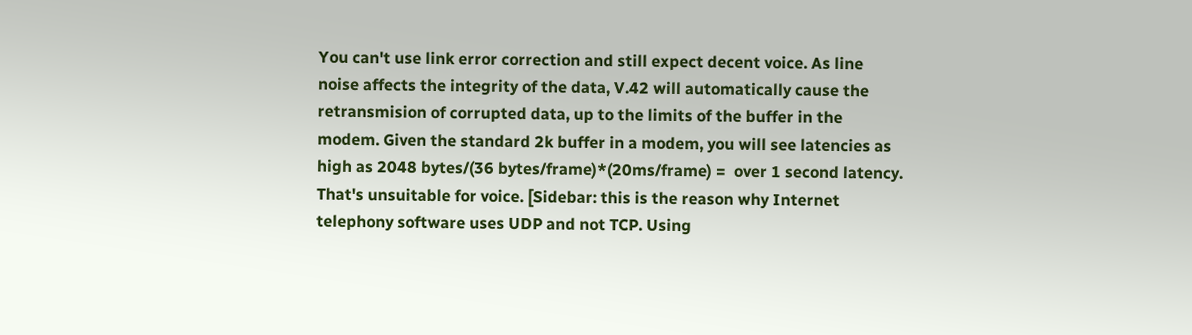You can't use link error correction and still expect decent voice. As line
noise affects the integrity of the data, V.42 will automatically cause the
retransmision of corrupted data, up to the limits of the buffer in the
modem. Given the standard 2k buffer in a modem, you will see latencies as
high as 2048 bytes/(36 bytes/frame)*(20ms/frame) =  over 1 second latency.
That's unsuitable for voice. [Sidebar: this is the reason why Internet
telephony software uses UDP and not TCP. Using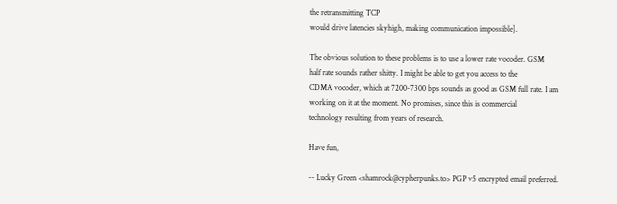the retransmitting TCP
would drive latencies skyhigh, making communication impossible].

The obvious solution to these problems is to use a lower rate vocoder. GSM
half rate sounds rather shitty. I might be able to get you access to the
CDMA vocoder, which at 7200-7300 bps sounds as good as GSM full rate. I am
working on it at the moment. No promises, since this is commercial
technology resulting from years of research.

Have fun,

-- Lucky Green <shamrock@cypherpunks.to> PGP v5 encrypted email preferred.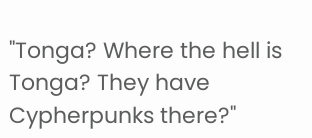"Tonga? Where the hell is Tonga? They have Cypherpunks there?"